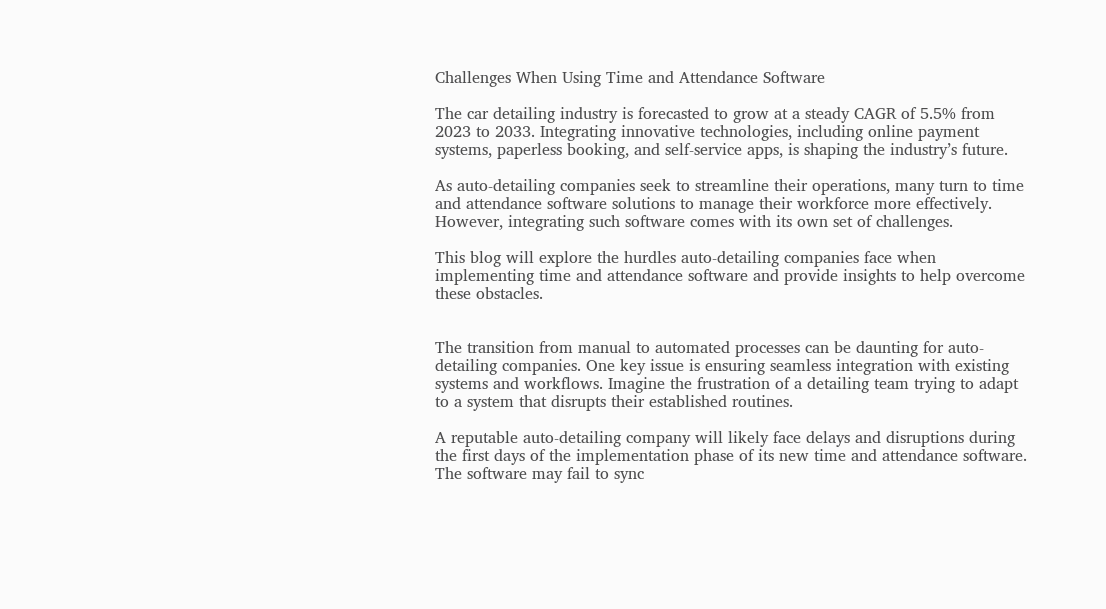Challenges When Using Time and Attendance Software

The car detailing industry is forecasted to grow at a steady CAGR of 5.5% from 2023 to 2033. Integrating innovative technologies, including online payment systems, paperless booking, and self-service apps, is shaping the industry’s future.

As auto-detailing companies seek to streamline their operations, many turn to time and attendance software solutions to manage their workforce more effectively. However, integrating such software comes with its own set of challenges.

This blog will explore the hurdles auto-detailing companies face when implementing time and attendance software and provide insights to help overcome these obstacles.


The transition from manual to automated processes can be daunting for auto-detailing companies. One key issue is ensuring seamless integration with existing systems and workflows. Imagine the frustration of a detailing team trying to adapt to a system that disrupts their established routines.

A reputable auto-detailing company will likely face delays and disruptions during the first days of the implementation phase of its new time and attendance software. The software may fail to sync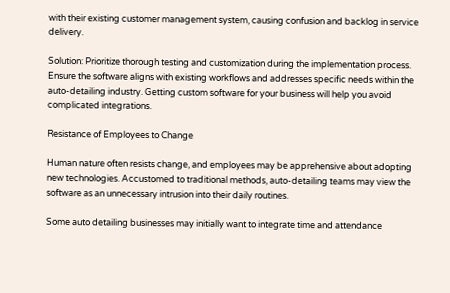with their existing customer management system, causing confusion and backlog in service delivery.

Solution: Prioritize thorough testing and customization during the implementation process. Ensure the software aligns with existing workflows and addresses specific needs within the auto-detailing industry. Getting custom software for your business will help you avoid complicated integrations.

Resistance of Employees to Change

Human nature often resists change, and employees may be apprehensive about adopting new technologies. Accustomed to traditional methods, auto-detailing teams may view the software as an unnecessary intrusion into their daily routines.

Some auto detailing businesses may initially want to integrate time and attendance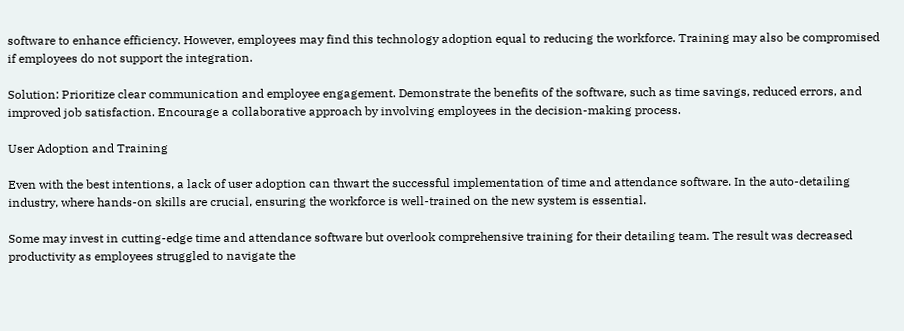software to enhance efficiency. However, employees may find this technology adoption equal to reducing the workforce. Training may also be compromised if employees do not support the integration.

Solution: Prioritize clear communication and employee engagement. Demonstrate the benefits of the software, such as time savings, reduced errors, and improved job satisfaction. Encourage a collaborative approach by involving employees in the decision-making process.

User Adoption and Training

Even with the best intentions, a lack of user adoption can thwart the successful implementation of time and attendance software. In the auto-detailing industry, where hands-on skills are crucial, ensuring the workforce is well-trained on the new system is essential.

Some may invest in cutting-edge time and attendance software but overlook comprehensive training for their detailing team. The result was decreased productivity as employees struggled to navigate the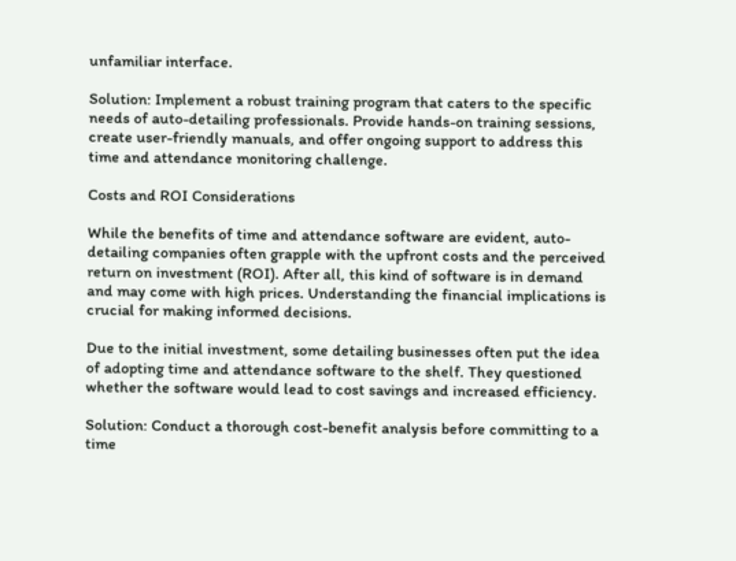unfamiliar interface.

Solution: Implement a robust training program that caters to the specific needs of auto-detailing professionals. Provide hands-on training sessions, create user-friendly manuals, and offer ongoing support to address this time and attendance monitoring challenge.

Costs and ROI Considerations

While the benefits of time and attendance software are evident, auto-detailing companies often grapple with the upfront costs and the perceived return on investment (ROI). After all, this kind of software is in demand and may come with high prices. Understanding the financial implications is crucial for making informed decisions.

Due to the initial investment, some detailing businesses often put the idea of adopting time and attendance software to the shelf. They questioned whether the software would lead to cost savings and increased efficiency.

Solution: Conduct a thorough cost-benefit analysis before committing to a time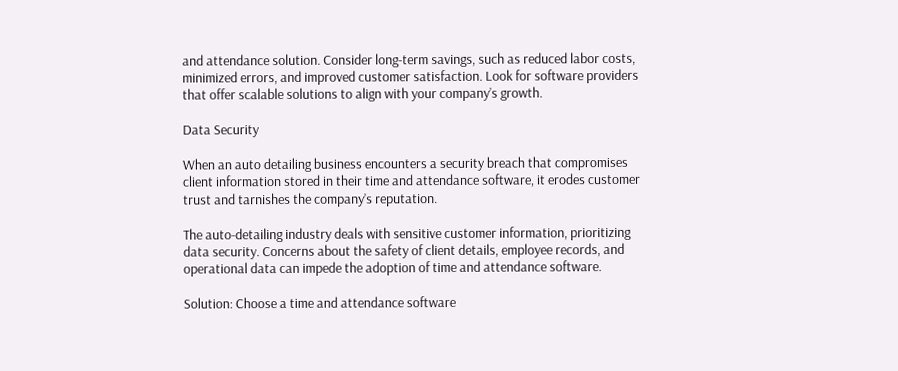and attendance solution. Consider long-term savings, such as reduced labor costs, minimized errors, and improved customer satisfaction. Look for software providers that offer scalable solutions to align with your company’s growth.

Data Security

When an auto detailing business encounters a security breach that compromises client information stored in their time and attendance software, it erodes customer trust and tarnishes the company’s reputation.

The auto-detailing industry deals with sensitive customer information, prioritizing data security. Concerns about the safety of client details, employee records, and operational data can impede the adoption of time and attendance software.

Solution: Choose a time and attendance software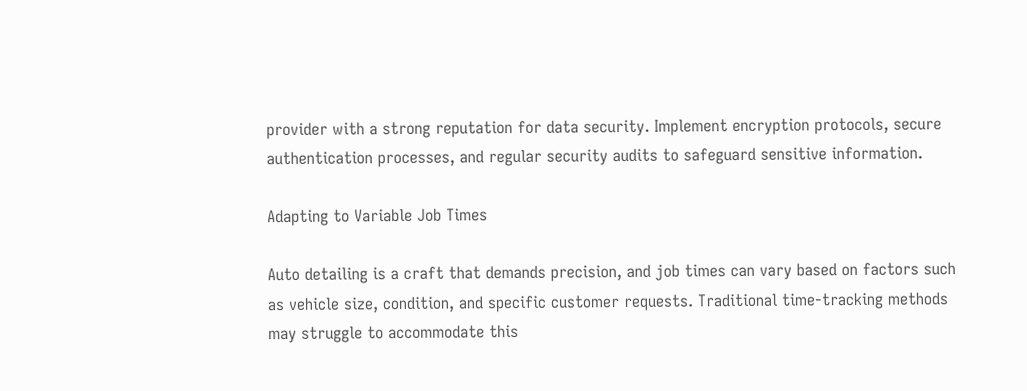provider with a strong reputation for data security. Implement encryption protocols, secure authentication processes, and regular security audits to safeguard sensitive information.

Adapting to Variable Job Times

Auto detailing is a craft that demands precision, and job times can vary based on factors such as vehicle size, condition, and specific customer requests. Traditional time-tracking methods may struggle to accommodate this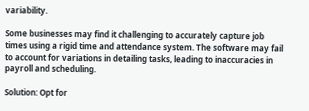variability.

Some businesses may find it challenging to accurately capture job times using a rigid time and attendance system. The software may fail to account for variations in detailing tasks, leading to inaccuracies in payroll and scheduling.

Solution: Opt for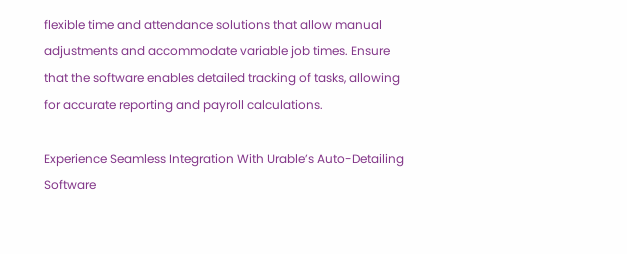flexible time and attendance solutions that allow manual adjustments and accommodate variable job times. Ensure that the software enables detailed tracking of tasks, allowing for accurate reporting and payroll calculations.

Experience Seamless Integration With Urable’s Auto-Detailing Software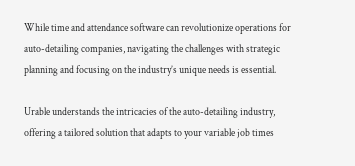While time and attendance software can revolutionize operations for auto-detailing companies, navigating the challenges with strategic planning and focusing on the industry’s unique needs is essential.

Urable understands the intricacies of the auto-detailing industry, offering a tailored solution that adapts to your variable job times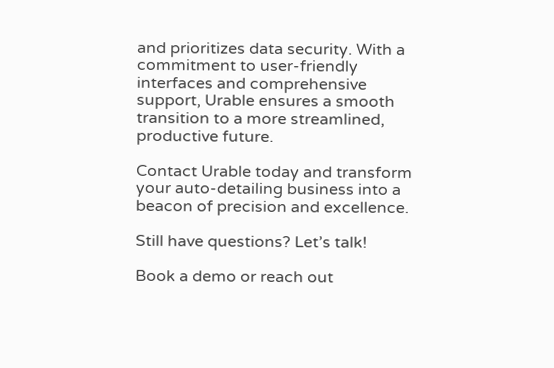and prioritizes data security. With a commitment to user-friendly interfaces and comprehensive support, Urable ensures a smooth transition to a more streamlined, productive future.

Contact Urable today and transform your auto-detailing business into a beacon of precision and excellence.

Still have questions? Let’s talk!

Book a demo or reach out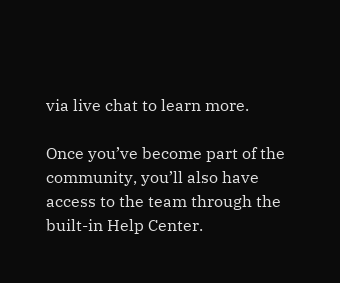via live chat to learn more.

Once you’ve become part of the community, you’ll also have access to the team through the built-in Help Center.